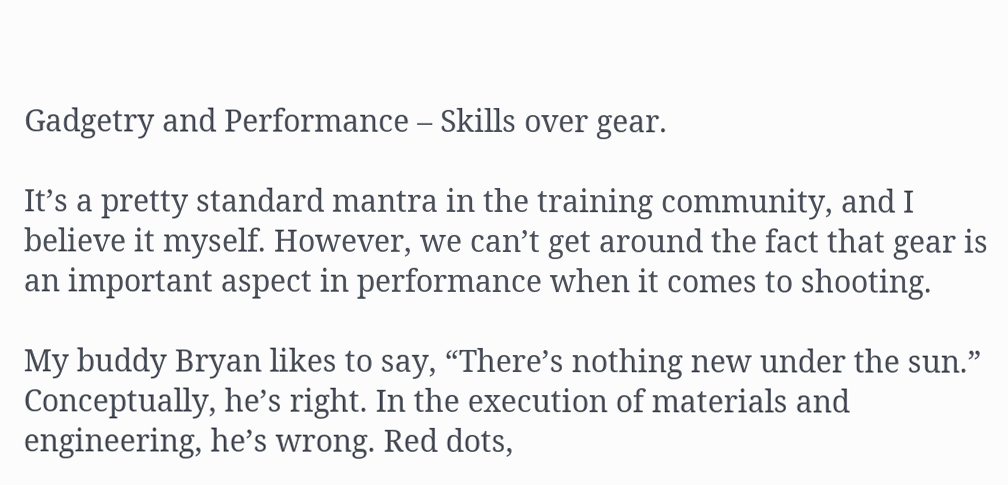Gadgetry and Performance – Skills over gear.

It’s a pretty standard mantra in the training community, and I believe it myself. However, we can’t get around the fact that gear is an important aspect in performance when it comes to shooting.

My buddy Bryan likes to say, “There’s nothing new under the sun.” Conceptually, he’s right. In the execution of materials and engineering, he’s wrong. Red dots,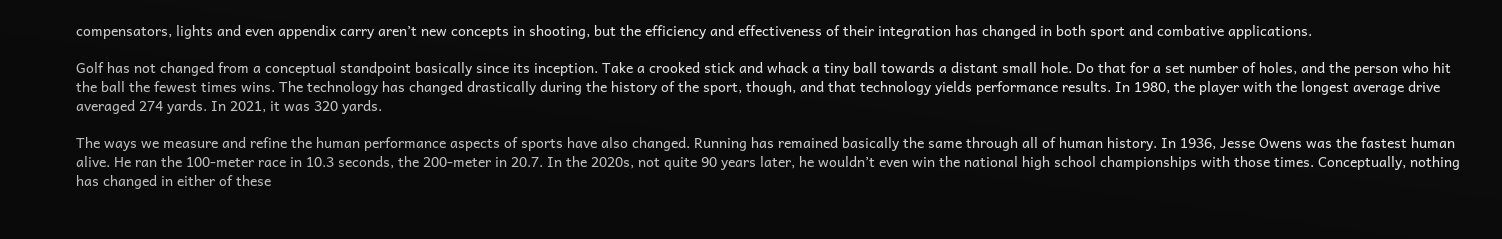compensators, lights and even appendix carry aren’t new concepts in shooting, but the efficiency and effectiveness of their integration has changed in both sport and combative applications.

Golf has not changed from a conceptual standpoint basically since its inception. Take a crooked stick and whack a tiny ball towards a distant small hole. Do that for a set number of holes, and the person who hit the ball the fewest times wins. The technology has changed drastically during the history of the sport, though, and that technology yields performance results. In 1980, the player with the longest average drive averaged 274 yards. In 2021, it was 320 yards.

The ways we measure and refine the human performance aspects of sports have also changed. Running has remained basically the same through all of human history. In 1936, Jesse Owens was the fastest human alive. He ran the 100-meter race in 10.3 seconds, the 200-meter in 20.7. In the 2020s, not quite 90 years later, he wouldn’t even win the national high school championships with those times. Conceptually, nothing has changed in either of these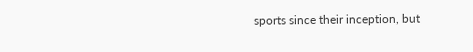sports since their inception, but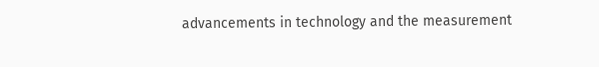advancements in technology and the measurement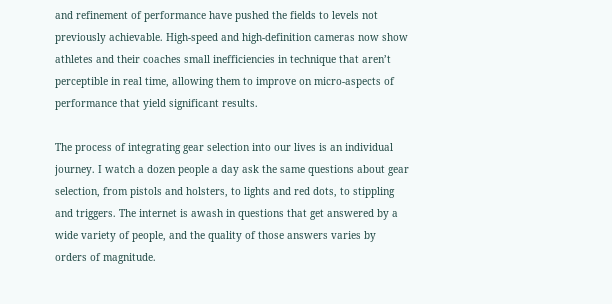and refinement of performance have pushed the fields to levels not previously achievable. High-speed and high-definition cameras now show athletes and their coaches small inefficiencies in technique that aren’t perceptible in real time, allowing them to improve on micro-aspects of performance that yield significant results.

The process of integrating gear selection into our lives is an individual journey. I watch a dozen people a day ask the same questions about gear selection, from pistols and holsters, to lights and red dots, to stippling and triggers. The internet is awash in questions that get answered by a wide variety of people, and the quality of those answers varies by orders of magnitude.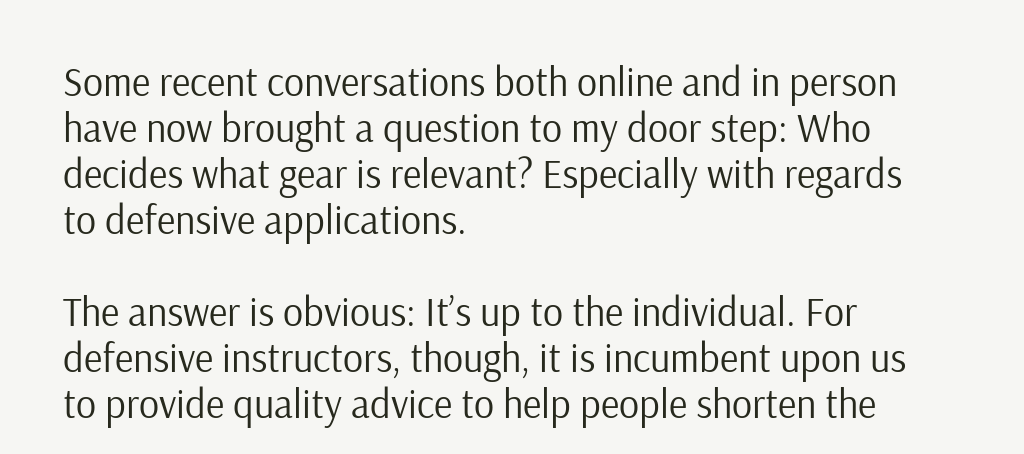Some recent conversations both online and in person have now brought a question to my door step: Who decides what gear is relevant? Especially with regards to defensive applications.

The answer is obvious: It’s up to the individual. For defensive instructors, though, it is incumbent upon us to provide quality advice to help people shorten the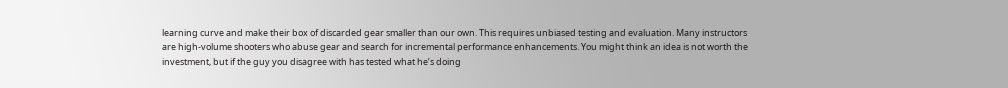learning curve and make their box of discarded gear smaller than our own. This requires unbiased testing and evaluation. Many instructors are high-volume shooters who abuse gear and search for incremental performance enhancements. You might think an idea is not worth the investment, but if the guy you disagree with has tested what he’s doing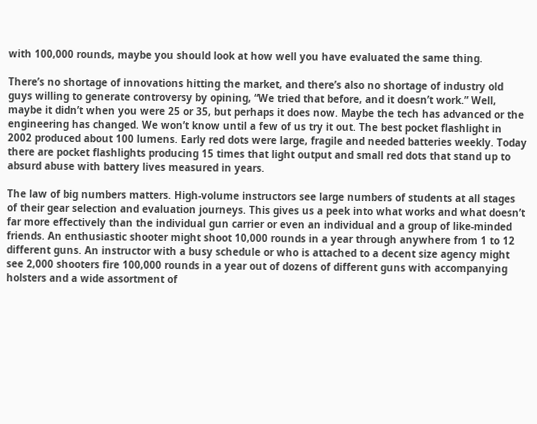with 100,000 rounds, maybe you should look at how well you have evaluated the same thing.

There’s no shortage of innovations hitting the market, and there’s also no shortage of industry old guys willing to generate controversy by opining, “We tried that before, and it doesn’t work.” Well, maybe it didn’t when you were 25 or 35, but perhaps it does now. Maybe the tech has advanced or the engineering has changed. We won’t know until a few of us try it out. The best pocket flashlight in 2002 produced about 100 lumens. Early red dots were large, fragile and needed batteries weekly. Today there are pocket flashlights producing 15 times that light output and small red dots that stand up to absurd abuse with battery lives measured in years.

The law of big numbers matters. High-volume instructors see large numbers of students at all stages of their gear selection and evaluation journeys. This gives us a peek into what works and what doesn’t far more effectively than the individual gun carrier or even an individual and a group of like-minded friends. An enthusiastic shooter might shoot 10,000 rounds in a year through anywhere from 1 to 12 different guns. An instructor with a busy schedule or who is attached to a decent size agency might see 2,000 shooters fire 100,000 rounds in a year out of dozens of different guns with accompanying holsters and a wide assortment of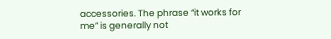accessories. The phrase “it works for me” is generally not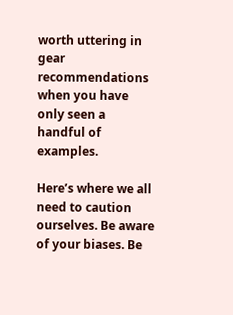worth uttering in gear recommendations when you have only seen a handful of examples.

Here’s where we all need to caution ourselves. Be aware of your biases. Be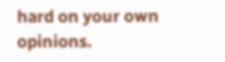hard on your own opinions.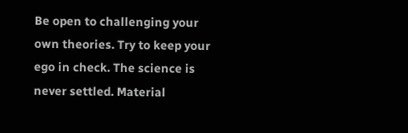Be open to challenging your own theories. Try to keep your ego in check. The science is never settled. Material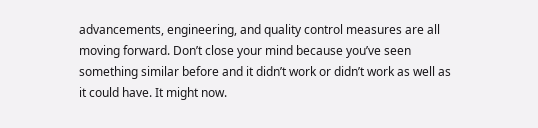advancements, engineering, and quality control measures are all moving forward. Don’t close your mind because you’ve seen something similar before and it didn’t work or didn’t work as well as it could have. It might now.